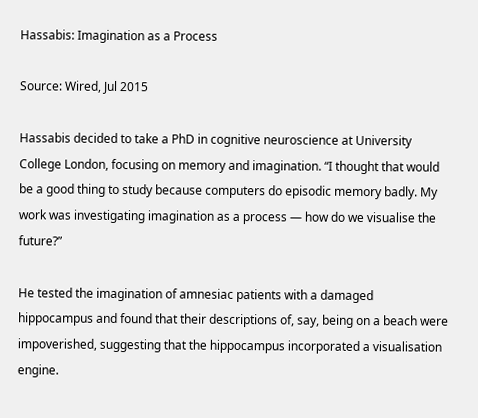Hassabis: Imagination as a Process

Source: Wired, Jul 2015

Hassabis decided to take a PhD in cognitive neuroscience at University College London, focusing on memory and imagination. “I thought that would be a good thing to study because computers do episodic memory badly. My work was investigating imagination as a process — how do we visualise the future?”

He tested the imagination of amnesiac patients with a damaged hippocampus and found that their descriptions of, say, being on a beach were impoverished, suggesting that the hippocampus incorporated a visualisation engine.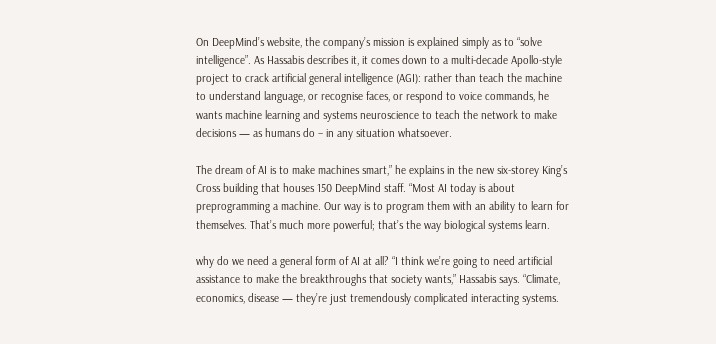On DeepMind’s website, the company’s mission is explained simply as to “solve intelligence”. As Hassabis describes it, it comes down to a multi-decade Apollo-style project to crack artificial general intelligence (AGI): rather than teach the machine to understand language, or recognise faces, or respond to voice commands, he wants machine learning and systems neuroscience to teach the network to make decisions — as humans do – in any situation whatsoever.

The dream of AI is to make machines smart,” he explains in the new six-storey King’s Cross building that houses 150 DeepMind staff. “Most AI today is about preprogramming a machine. Our way is to program them with an ability to learn for themselves. That’s much more powerful; that’s the way biological systems learn.

why do we need a general form of AI at all? “I think we’re going to need artificial assistance to make the breakthroughs that society wants,” Hassabis says. “Climate, economics, disease — they’re just tremendously complicated interacting systems.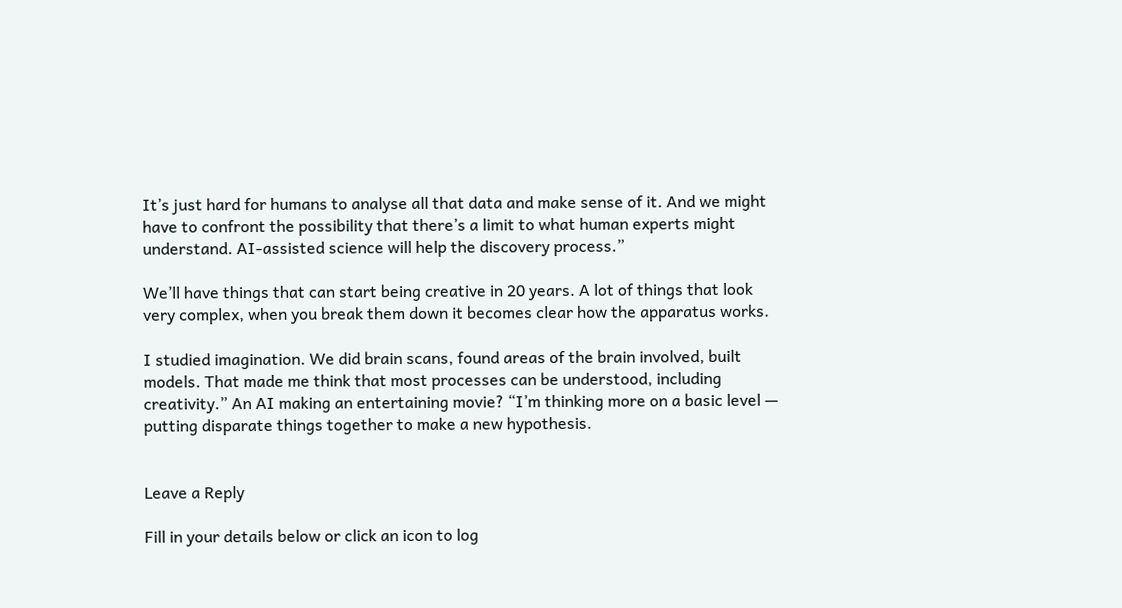It’s just hard for humans to analyse all that data and make sense of it. And we might have to confront the possibility that there’s a limit to what human experts might understand. AI-assisted science will help the discovery process.”

We’ll have things that can start being creative in 20 years. A lot of things that look very complex, when you break them down it becomes clear how the apparatus works.

I studied imagination. We did brain scans, found areas of the brain involved, built models. That made me think that most processes can be understood, including creativity.” An AI making an entertaining movie? “I’m thinking more on a basic level — putting disparate things together to make a new hypothesis.


Leave a Reply

Fill in your details below or click an icon to log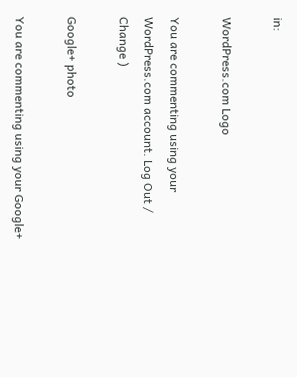in:

WordPress.com Logo

You are commenting using your WordPress.com account. Log Out /  Change )

Google+ photo

You are commenting using your Google+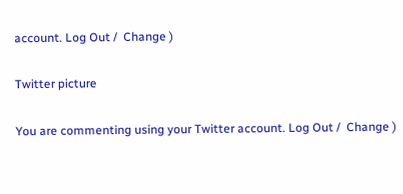account. Log Out /  Change )

Twitter picture

You are commenting using your Twitter account. Log Out /  Change )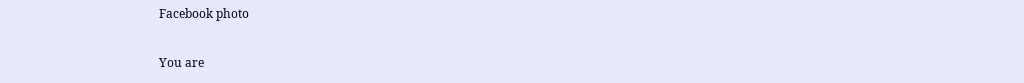Facebook photo

You are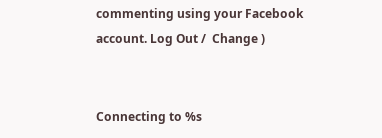commenting using your Facebook account. Log Out /  Change )


Connecting to %s